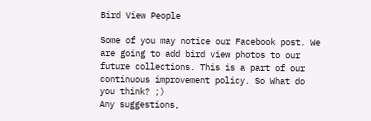Bird View People

Some of you may notice our Facebook post. We are going to add bird view photos to our future collections. This is a part of our continuous improvement policy. So What do you think? ;)
Any suggestions,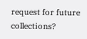request for future collections?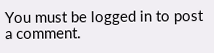You must be logged in to post a comment.